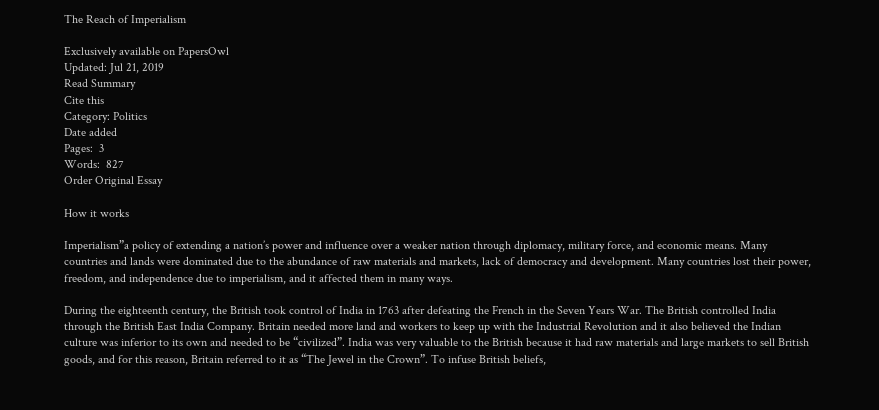The Reach of Imperialism

Exclusively available on PapersOwl
Updated: Jul 21, 2019
Read Summary
Cite this
Category: Politics
Date added
Pages:  3
Words:  827
Order Original Essay

How it works

Imperialism”a policy of extending a nation’s power and influence over a weaker nation through diplomacy, military force, and economic means. Many countries and lands were dominated due to the abundance of raw materials and markets, lack of democracy and development. Many countries lost their power, freedom, and independence due to imperialism, and it affected them in many ways.

During the eighteenth century, the British took control of India in 1763 after defeating the French in the Seven Years War. The British controlled India through the British East India Company. Britain needed more land and workers to keep up with the Industrial Revolution and it also believed the Indian culture was inferior to its own and needed to be “civilized”. India was very valuable to the British because it had raw materials and large markets to sell British goods, and for this reason, Britain referred to it as “The Jewel in the Crown”. To infuse British beliefs,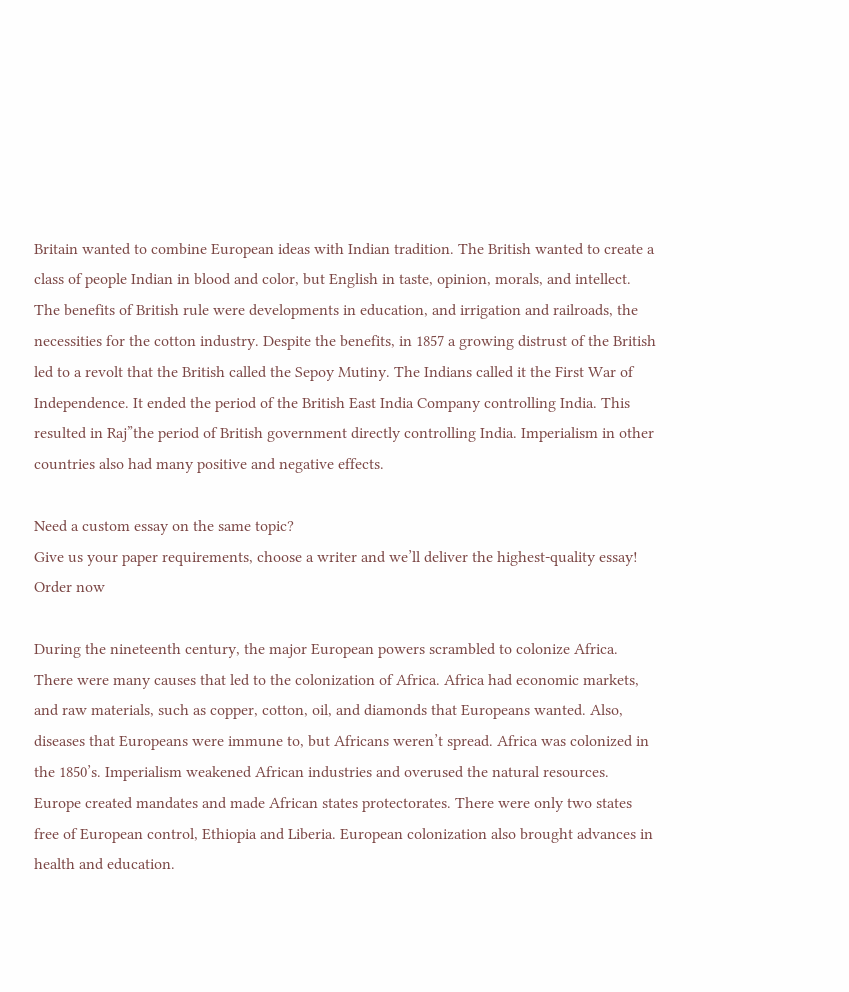Britain wanted to combine European ideas with Indian tradition. The British wanted to create a class of people Indian in blood and color, but English in taste, opinion, morals, and intellect. The benefits of British rule were developments in education, and irrigation and railroads, the necessities for the cotton industry. Despite the benefits, in 1857 a growing distrust of the British led to a revolt that the British called the Sepoy Mutiny. The Indians called it the First War of Independence. It ended the period of the British East India Company controlling India. This resulted in Raj”the period of British government directly controlling India. Imperialism in other countries also had many positive and negative effects.

Need a custom essay on the same topic?
Give us your paper requirements, choose a writer and we’ll deliver the highest-quality essay!
Order now

During the nineteenth century, the major European powers scrambled to colonize Africa. There were many causes that led to the colonization of Africa. Africa had economic markets, and raw materials, such as copper, cotton, oil, and diamonds that Europeans wanted. Also, diseases that Europeans were immune to, but Africans weren’t spread. Africa was colonized in the 1850’s. Imperialism weakened African industries and overused the natural resources. Europe created mandates and made African states protectorates. There were only two states free of European control, Ethiopia and Liberia. European colonization also brought advances in health and education.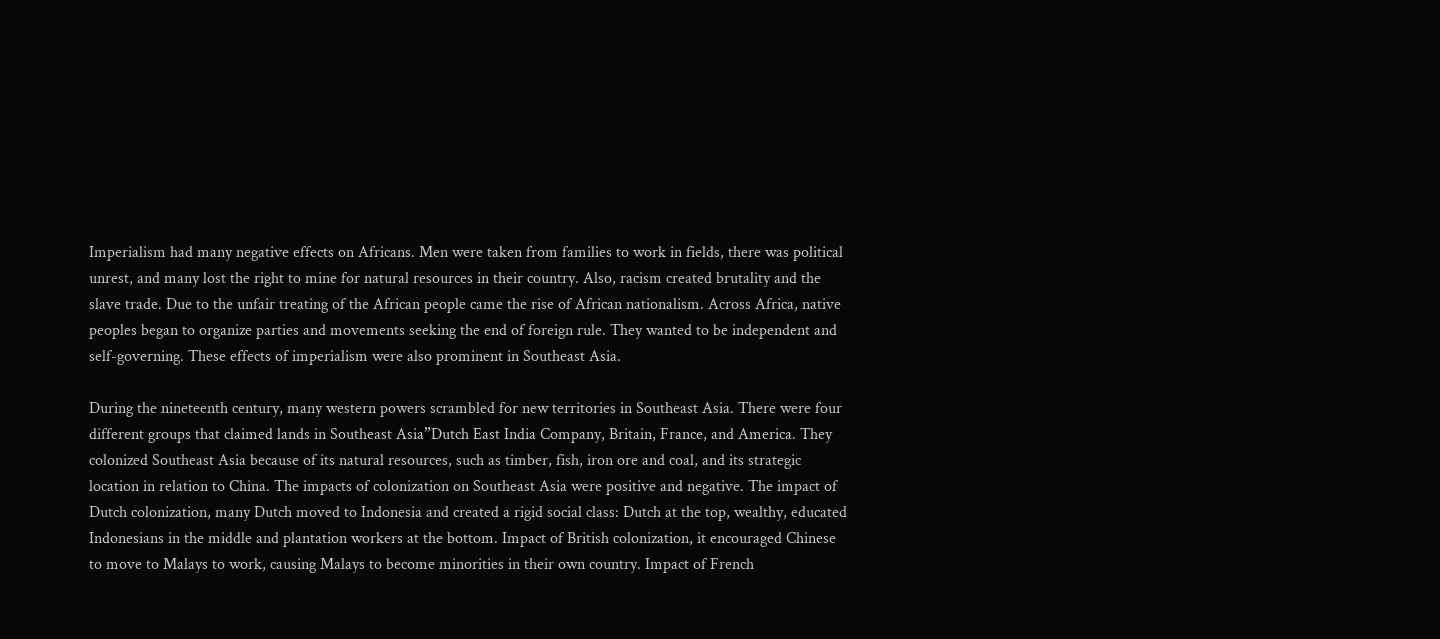Imperialism had many negative effects on Africans. Men were taken from families to work in fields, there was political unrest, and many lost the right to mine for natural resources in their country. Also, racism created brutality and the slave trade. Due to the unfair treating of the African people came the rise of African nationalism. Across Africa, native peoples began to organize parties and movements seeking the end of foreign rule. They wanted to be independent and self-governing. These effects of imperialism were also prominent in Southeast Asia.

During the nineteenth century, many western powers scrambled for new territories in Southeast Asia. There were four different groups that claimed lands in Southeast Asia”Dutch East India Company, Britain, France, and America. They colonized Southeast Asia because of its natural resources, such as timber, fish, iron ore and coal, and its strategic location in relation to China. The impacts of colonization on Southeast Asia were positive and negative. The impact of Dutch colonization, many Dutch moved to Indonesia and created a rigid social class: Dutch at the top, wealthy, educated Indonesians in the middle and plantation workers at the bottom. Impact of British colonization, it encouraged Chinese to move to Malays to work, causing Malays to become minorities in their own country. Impact of French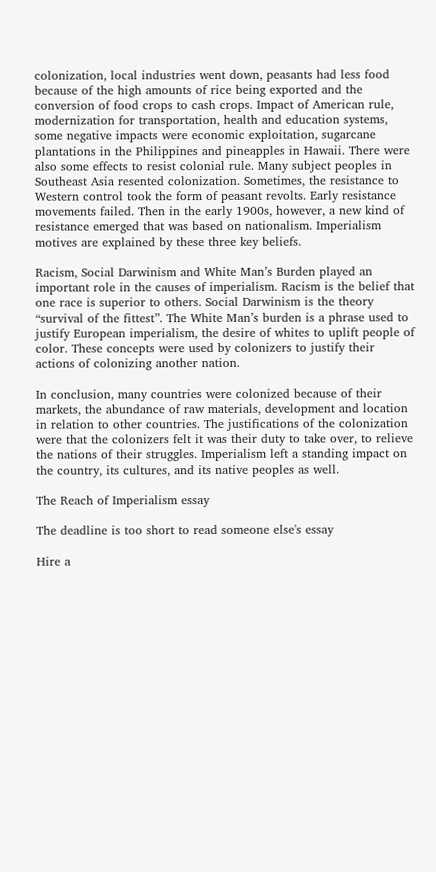colonization, local industries went down, peasants had less food because of the high amounts of rice being exported and the conversion of food crops to cash crops. Impact of American rule, modernization for transportation, health and education systems, some negative impacts were economic exploitation, sugarcane plantations in the Philippines and pineapples in Hawaii. There were also some effects to resist colonial rule. Many subject peoples in Southeast Asia resented colonization. Sometimes, the resistance to Western control took the form of peasant revolts. Early resistance movements failed. Then in the early 1900s, however, a new kind of resistance emerged that was based on nationalism. Imperialism motives are explained by these three key beliefs.

Racism, Social Darwinism and White Man’s Burden played an important role in the causes of imperialism. Racism is the belief that one race is superior to others. Social Darwinism is the theory “survival of the fittest”. The White Man’s burden is a phrase used to justify European imperialism, the desire of whites to uplift people of color. These concepts were used by colonizers to justify their actions of colonizing another nation.

In conclusion, many countries were colonized because of their markets, the abundance of raw materials, development and location in relation to other countries. The justifications of the colonization were that the colonizers felt it was their duty to take over, to relieve the nations of their struggles. Imperialism left a standing impact on the country, its cultures, and its native peoples as well.

The Reach of Imperialism essay

The deadline is too short to read someone else's essay

Hire a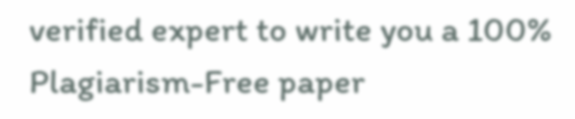verified expert to write you a 100% Plagiarism-Free paper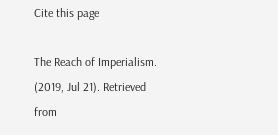Cite this page

The Reach of Imperialism. (2019, Jul 21). Retrieved from